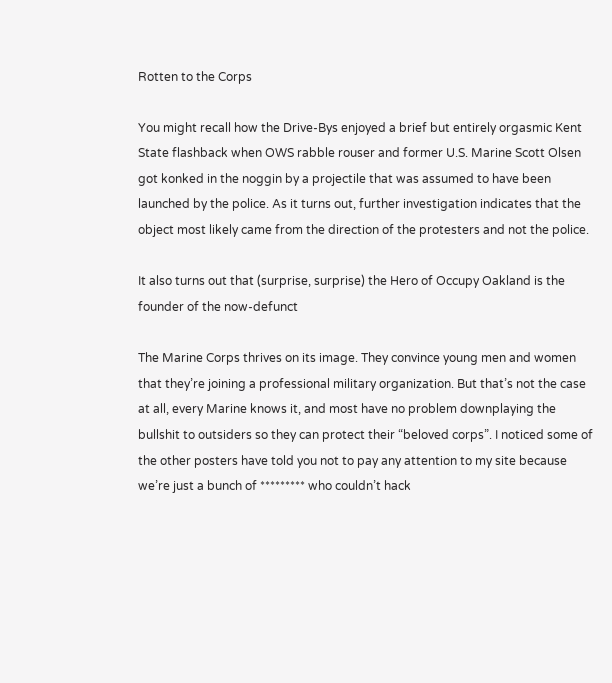Rotten to the Corps

You might recall how the Drive-Bys enjoyed a brief but entirely orgasmic Kent State flashback when OWS rabble rouser and former U.S. Marine Scott Olsen got konked in the noggin by a projectile that was assumed to have been launched by the police. As it turns out, further investigation indicates that the object most likely came from the direction of the protesters and not the police.

It also turns out that (surprise, surprise) the Hero of Occupy Oakland is the founder of the now-defunct

The Marine Corps thrives on its image. They convince young men and women that they’re joining a professional military organization. But that’s not the case at all, every Marine knows it, and most have no problem downplaying the bullshit to outsiders so they can protect their “beloved corps”. I noticed some of the other posters have told you not to pay any attention to my site because we’re just a bunch of ********* who couldn’t hack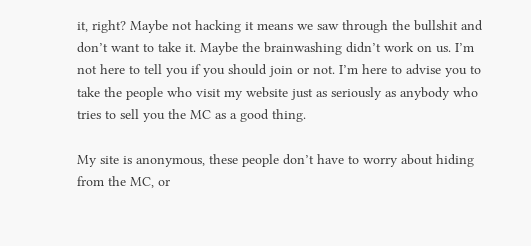it, right? Maybe not hacking it means we saw through the bullshit and don’t want to take it. Maybe the brainwashing didn’t work on us. I’m not here to tell you if you should join or not. I’m here to advise you to take the people who visit my website just as seriously as anybody who tries to sell you the MC as a good thing.

My site is anonymous, these people don’t have to worry about hiding from the MC, or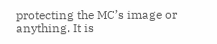protecting the MC’s image or anything. It is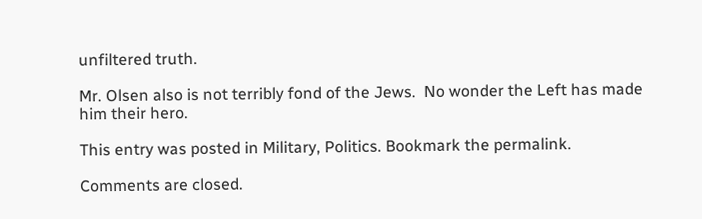unfiltered truth.

Mr. Olsen also is not terribly fond of the Jews.  No wonder the Left has made him their hero.

This entry was posted in Military, Politics. Bookmark the permalink.

Comments are closed.